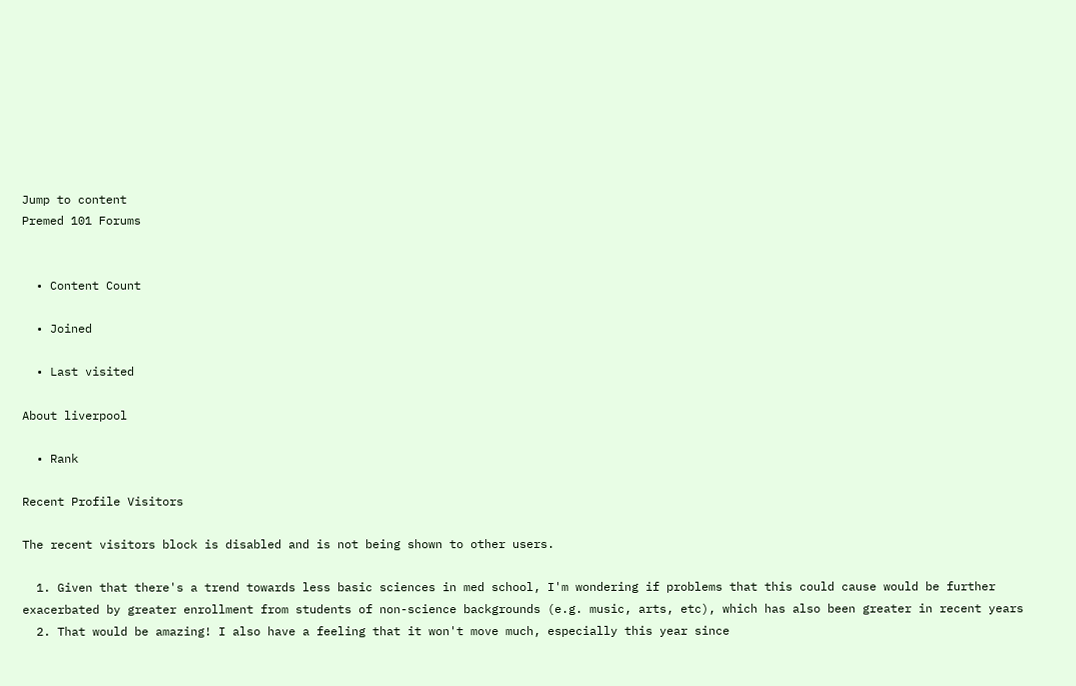Jump to content
Premed 101 Forums


  • Content Count

  • Joined

  • Last visited

About liverpool

  • Rank

Recent Profile Visitors

The recent visitors block is disabled and is not being shown to other users.

  1. Given that there's a trend towards less basic sciences in med school, I'm wondering if problems that this could cause would be further exacerbated by greater enrollment from students of non-science backgrounds (e.g. music, arts, etc), which has also been greater in recent years
  2. That would be amazing! I also have a feeling that it won't move much, especially this year since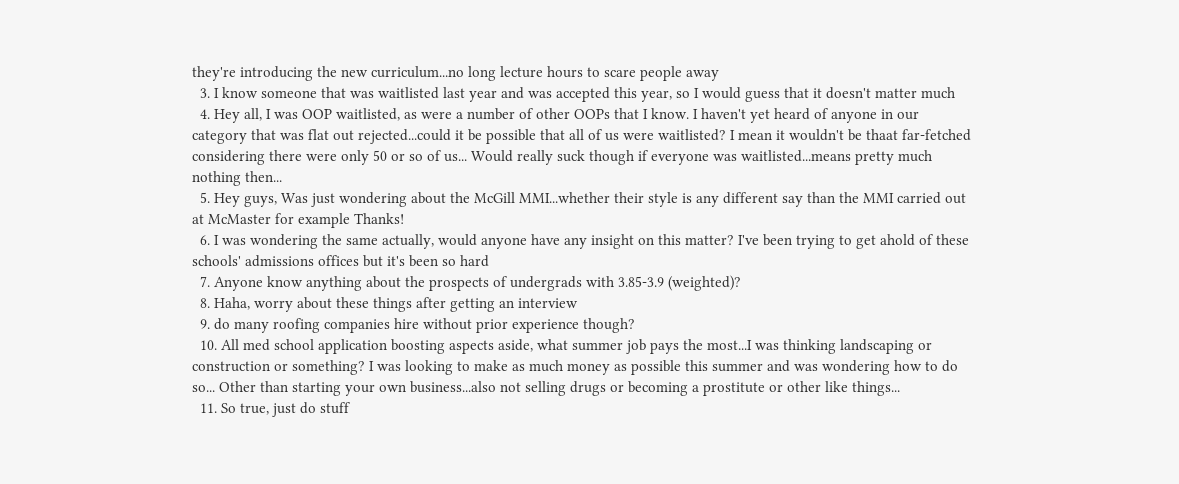they're introducing the new curriculum...no long lecture hours to scare people away
  3. I know someone that was waitlisted last year and was accepted this year, so I would guess that it doesn't matter much
  4. Hey all, I was OOP waitlisted, as were a number of other OOPs that I know. I haven't yet heard of anyone in our category that was flat out rejected...could it be possible that all of us were waitlisted? I mean it wouldn't be thaat far-fetched considering there were only 50 or so of us... Would really suck though if everyone was waitlisted...means pretty much nothing then...
  5. Hey guys, Was just wondering about the McGill MMI...whether their style is any different say than the MMI carried out at McMaster for example Thanks!
  6. I was wondering the same actually, would anyone have any insight on this matter? I've been trying to get ahold of these schools' admissions offices but it's been so hard
  7. Anyone know anything about the prospects of undergrads with 3.85-3.9 (weighted)?
  8. Haha, worry about these things after getting an interview
  9. do many roofing companies hire without prior experience though?
  10. All med school application boosting aspects aside, what summer job pays the most...I was thinking landscaping or construction or something? I was looking to make as much money as possible this summer and was wondering how to do so... Other than starting your own business...also not selling drugs or becoming a prostitute or other like things...
  11. So true, just do stuff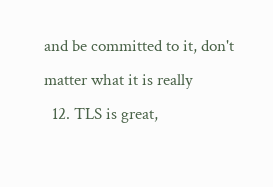and be committed to it, don't matter what it is really
  12. TLS is great,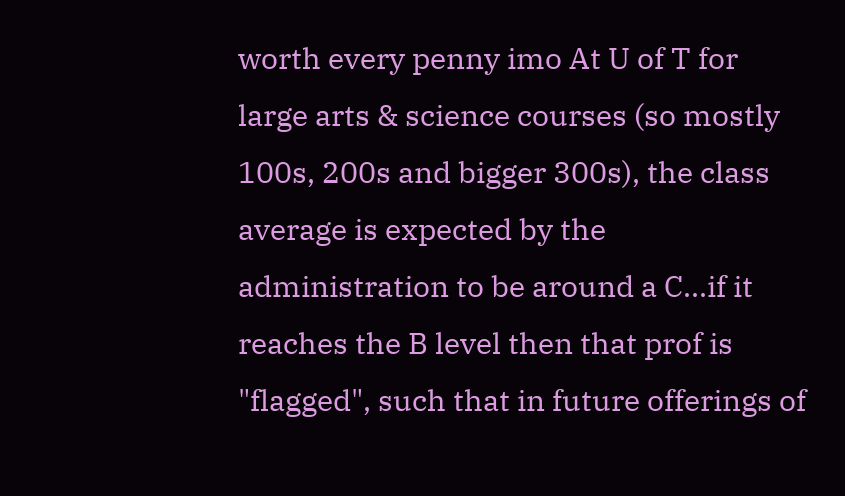worth every penny imo At U of T for large arts & science courses (so mostly 100s, 200s and bigger 300s), the class average is expected by the administration to be around a C...if it reaches the B level then that prof is "flagged", such that in future offerings of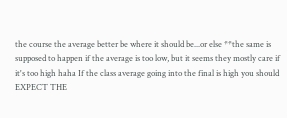the course the average better be where it should be...or else **the same is supposed to happen if the average is too low, but it seems they mostly care if it's too high haha If the class average going into the final is high you should EXPECT THE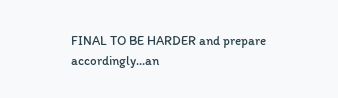FINAL TO BE HARDER and prepare accordingly...an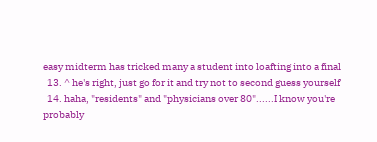easy midterm has tricked many a student into loafting into a final
  13. ^ he's right, just go for it and try not to second guess yourself
  14. haha, "residents" and "physicians over 80"......I know you're probably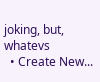joking, but, whatevs
  • Create New...